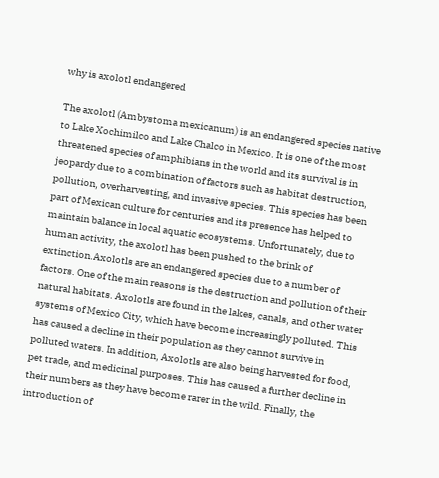why is axolotl endangered

The axolotl (Ambystoma mexicanum) is an endangered species native to Lake Xochimilco and Lake Chalco in Mexico. It is one of the most threatened species of amphibians in the world and its survival is in jeopardy due to a combination of factors such as habitat destruction, pollution, overharvesting, and invasive species. This species has been part of Mexican culture for centuries and its presence has helped to maintain balance in local aquatic ecosystems. Unfortunately, due to human activity, the axolotl has been pushed to the brink of extinction.Axolotls are an endangered species due to a number of factors. One of the main reasons is the destruction and pollution of their natural habitats. Axolotls are found in the lakes, canals, and other water systems of Mexico City, which have become increasingly polluted. This has caused a decline in their population as they cannot survive in polluted waters. In addition, Axolotls are also being harvested for food, pet trade, and medicinal purposes. This has caused a further decline in their numbers as they have become rarer in the wild. Finally, the introduction of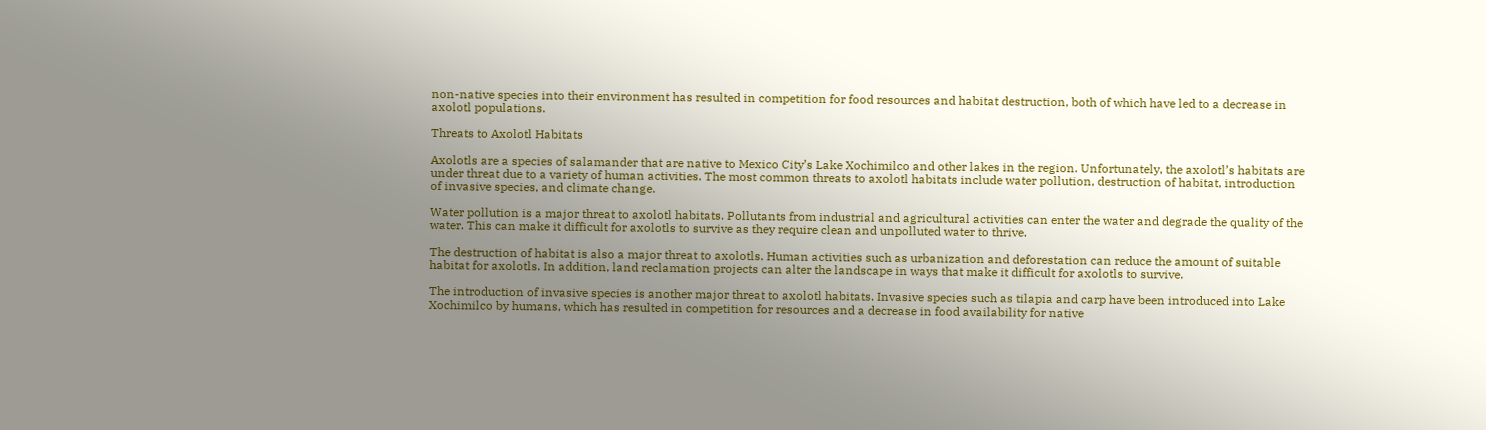non-native species into their environment has resulted in competition for food resources and habitat destruction, both of which have led to a decrease in axolotl populations.

Threats to Axolotl Habitats

Axolotls are a species of salamander that are native to Mexico City’s Lake Xochimilco and other lakes in the region. Unfortunately, the axolotl’s habitats are under threat due to a variety of human activities. The most common threats to axolotl habitats include water pollution, destruction of habitat, introduction of invasive species, and climate change.

Water pollution is a major threat to axolotl habitats. Pollutants from industrial and agricultural activities can enter the water and degrade the quality of the water. This can make it difficult for axolotls to survive as they require clean and unpolluted water to thrive.

The destruction of habitat is also a major threat to axolotls. Human activities such as urbanization and deforestation can reduce the amount of suitable habitat for axolotls. In addition, land reclamation projects can alter the landscape in ways that make it difficult for axolotls to survive.

The introduction of invasive species is another major threat to axolotl habitats. Invasive species such as tilapia and carp have been introduced into Lake Xochimilco by humans, which has resulted in competition for resources and a decrease in food availability for native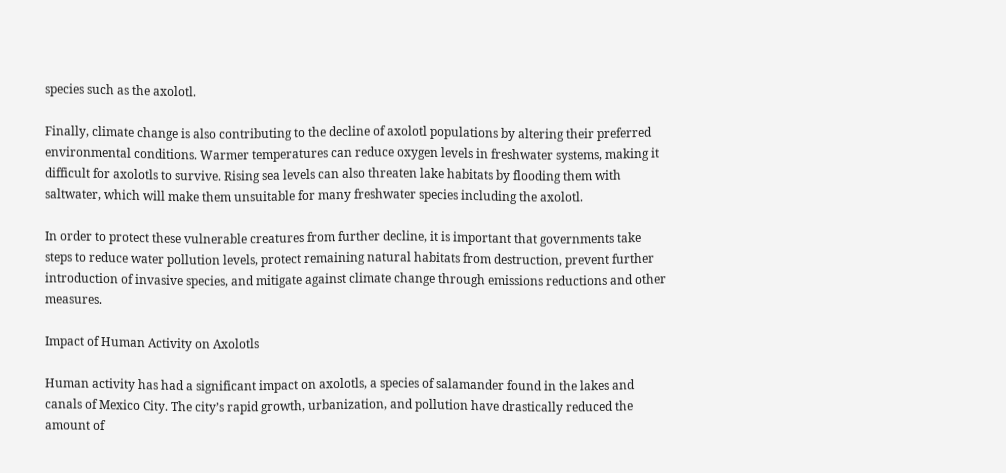species such as the axolotl.

Finally, climate change is also contributing to the decline of axolotl populations by altering their preferred environmental conditions. Warmer temperatures can reduce oxygen levels in freshwater systems, making it difficult for axolotls to survive. Rising sea levels can also threaten lake habitats by flooding them with saltwater, which will make them unsuitable for many freshwater species including the axolotl.

In order to protect these vulnerable creatures from further decline, it is important that governments take steps to reduce water pollution levels, protect remaining natural habitats from destruction, prevent further introduction of invasive species, and mitigate against climate change through emissions reductions and other measures.

Impact of Human Activity on Axolotls

Human activity has had a significant impact on axolotls, a species of salamander found in the lakes and canals of Mexico City. The city’s rapid growth, urbanization, and pollution have drastically reduced the amount of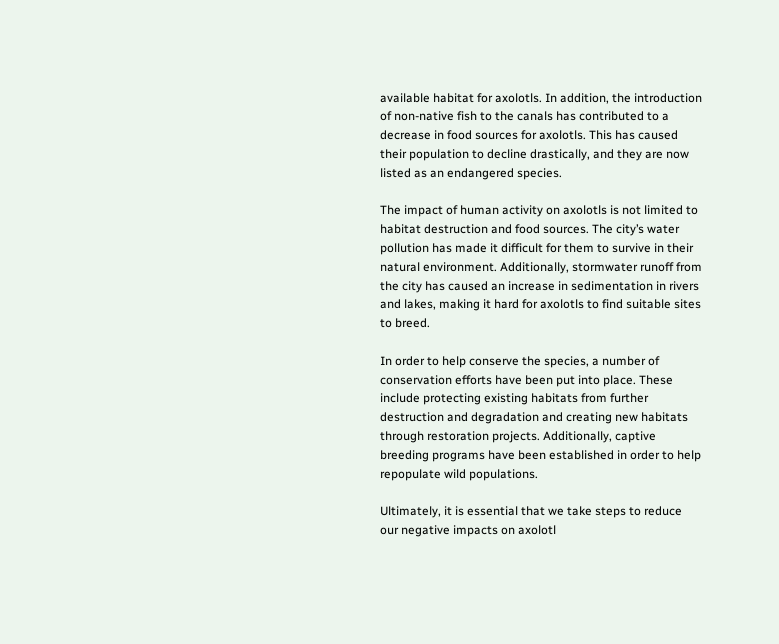available habitat for axolotls. In addition, the introduction of non-native fish to the canals has contributed to a decrease in food sources for axolotls. This has caused their population to decline drastically, and they are now listed as an endangered species.

The impact of human activity on axolotls is not limited to habitat destruction and food sources. The city’s water pollution has made it difficult for them to survive in their natural environment. Additionally, stormwater runoff from the city has caused an increase in sedimentation in rivers and lakes, making it hard for axolotls to find suitable sites to breed.

In order to help conserve the species, a number of conservation efforts have been put into place. These include protecting existing habitats from further destruction and degradation and creating new habitats through restoration projects. Additionally, captive breeding programs have been established in order to help repopulate wild populations.

Ultimately, it is essential that we take steps to reduce our negative impacts on axolotl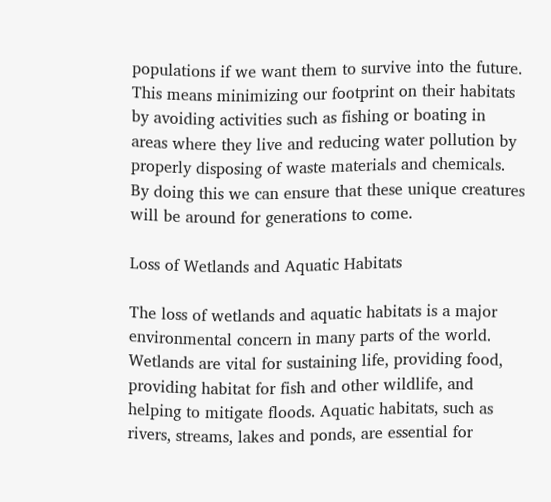populations if we want them to survive into the future. This means minimizing our footprint on their habitats by avoiding activities such as fishing or boating in areas where they live and reducing water pollution by properly disposing of waste materials and chemicals. By doing this we can ensure that these unique creatures will be around for generations to come.

Loss of Wetlands and Aquatic Habitats

The loss of wetlands and aquatic habitats is a major environmental concern in many parts of the world. Wetlands are vital for sustaining life, providing food, providing habitat for fish and other wildlife, and helping to mitigate floods. Aquatic habitats, such as rivers, streams, lakes and ponds, are essential for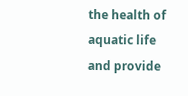the health of aquatic life and provide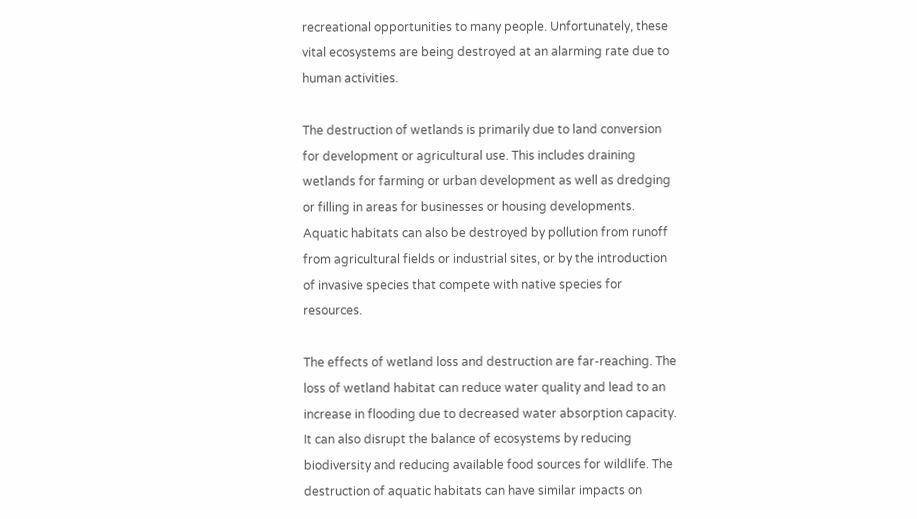recreational opportunities to many people. Unfortunately, these vital ecosystems are being destroyed at an alarming rate due to human activities.

The destruction of wetlands is primarily due to land conversion for development or agricultural use. This includes draining wetlands for farming or urban development as well as dredging or filling in areas for businesses or housing developments. Aquatic habitats can also be destroyed by pollution from runoff from agricultural fields or industrial sites, or by the introduction of invasive species that compete with native species for resources.

The effects of wetland loss and destruction are far-reaching. The loss of wetland habitat can reduce water quality and lead to an increase in flooding due to decreased water absorption capacity. It can also disrupt the balance of ecosystems by reducing biodiversity and reducing available food sources for wildlife. The destruction of aquatic habitats can have similar impacts on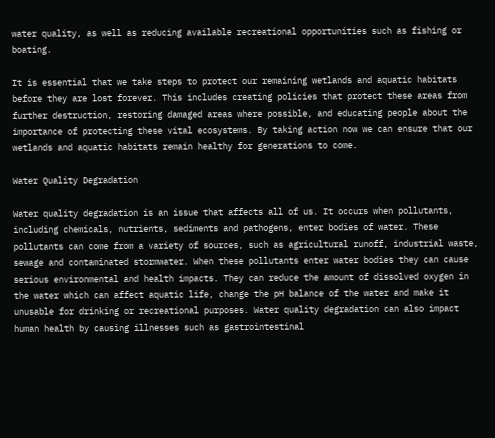water quality, as well as reducing available recreational opportunities such as fishing or boating.

It is essential that we take steps to protect our remaining wetlands and aquatic habitats before they are lost forever. This includes creating policies that protect these areas from further destruction, restoring damaged areas where possible, and educating people about the importance of protecting these vital ecosystems. By taking action now we can ensure that our wetlands and aquatic habitats remain healthy for generations to come.

Water Quality Degradation

Water quality degradation is an issue that affects all of us. It occurs when pollutants, including chemicals, nutrients, sediments and pathogens, enter bodies of water. These pollutants can come from a variety of sources, such as agricultural runoff, industrial waste, sewage and contaminated stormwater. When these pollutants enter water bodies they can cause serious environmental and health impacts. They can reduce the amount of dissolved oxygen in the water which can affect aquatic life, change the pH balance of the water and make it unusable for drinking or recreational purposes. Water quality degradation can also impact human health by causing illnesses such as gastrointestinal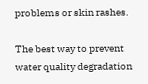problems or skin rashes.

The best way to prevent water quality degradation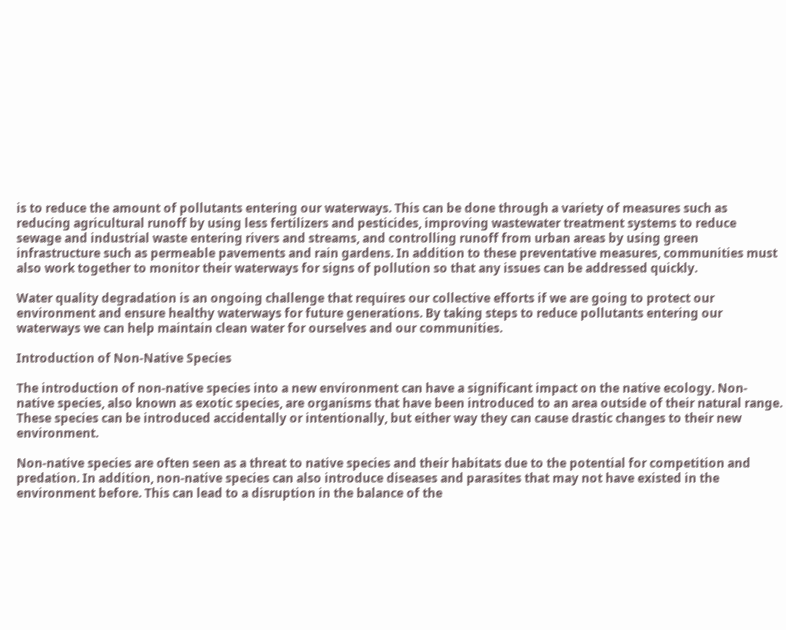is to reduce the amount of pollutants entering our waterways. This can be done through a variety of measures such as reducing agricultural runoff by using less fertilizers and pesticides, improving wastewater treatment systems to reduce sewage and industrial waste entering rivers and streams, and controlling runoff from urban areas by using green infrastructure such as permeable pavements and rain gardens. In addition to these preventative measures, communities must also work together to monitor their waterways for signs of pollution so that any issues can be addressed quickly.

Water quality degradation is an ongoing challenge that requires our collective efforts if we are going to protect our environment and ensure healthy waterways for future generations. By taking steps to reduce pollutants entering our waterways we can help maintain clean water for ourselves and our communities.

Introduction of Non-Native Species

The introduction of non-native species into a new environment can have a significant impact on the native ecology. Non-native species, also known as exotic species, are organisms that have been introduced to an area outside of their natural range. These species can be introduced accidentally or intentionally, but either way they can cause drastic changes to their new environment.

Non-native species are often seen as a threat to native species and their habitats due to the potential for competition and predation. In addition, non-native species can also introduce diseases and parasites that may not have existed in the environment before. This can lead to a disruption in the balance of the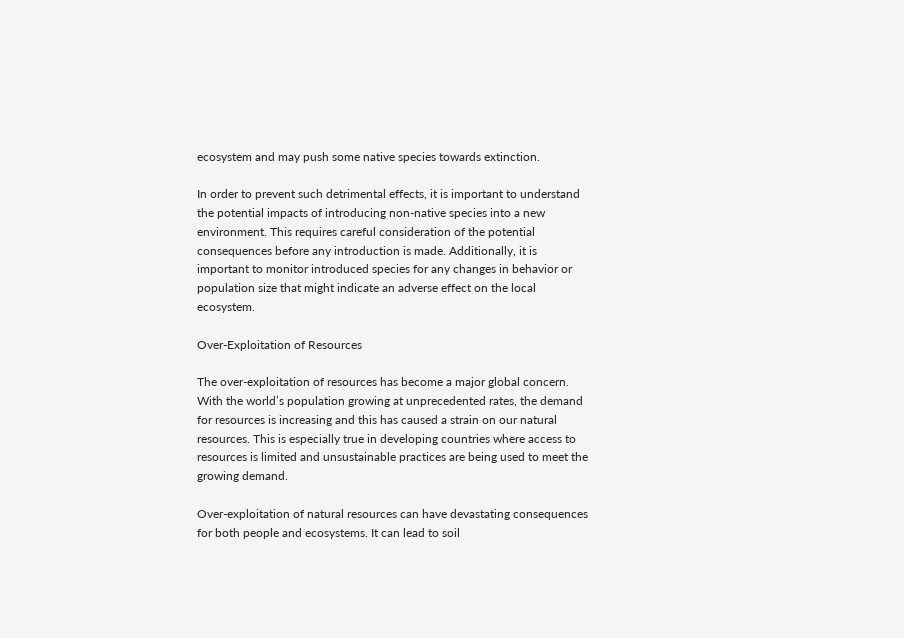ecosystem and may push some native species towards extinction.

In order to prevent such detrimental effects, it is important to understand the potential impacts of introducing non-native species into a new environment. This requires careful consideration of the potential consequences before any introduction is made. Additionally, it is important to monitor introduced species for any changes in behavior or population size that might indicate an adverse effect on the local ecosystem.

Over-Exploitation of Resources

The over-exploitation of resources has become a major global concern. With the world’s population growing at unprecedented rates, the demand for resources is increasing and this has caused a strain on our natural resources. This is especially true in developing countries where access to resources is limited and unsustainable practices are being used to meet the growing demand.

Over-exploitation of natural resources can have devastating consequences for both people and ecosystems. It can lead to soil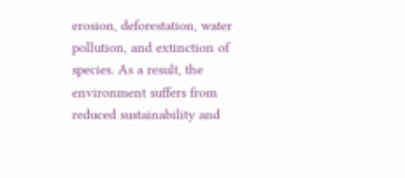erosion, deforestation, water pollution, and extinction of species. As a result, the environment suffers from reduced sustainability and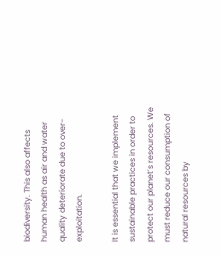biodiversity. This also affects human health as air and water quality deteriorate due to over-exploitation.

It is essential that we implement sustainable practices in order to protect our planet’s resources. We must reduce our consumption of natural resources by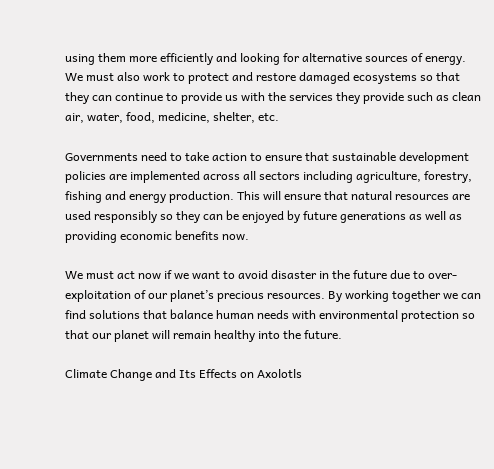using them more efficiently and looking for alternative sources of energy. We must also work to protect and restore damaged ecosystems so that they can continue to provide us with the services they provide such as clean air, water, food, medicine, shelter, etc.

Governments need to take action to ensure that sustainable development policies are implemented across all sectors including agriculture, forestry, fishing and energy production. This will ensure that natural resources are used responsibly so they can be enjoyed by future generations as well as providing economic benefits now.

We must act now if we want to avoid disaster in the future due to over-exploitation of our planet’s precious resources. By working together we can find solutions that balance human needs with environmental protection so that our planet will remain healthy into the future.

Climate Change and Its Effects on Axolotls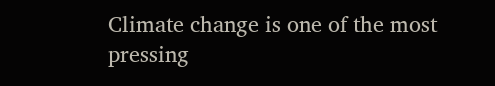Climate change is one of the most pressing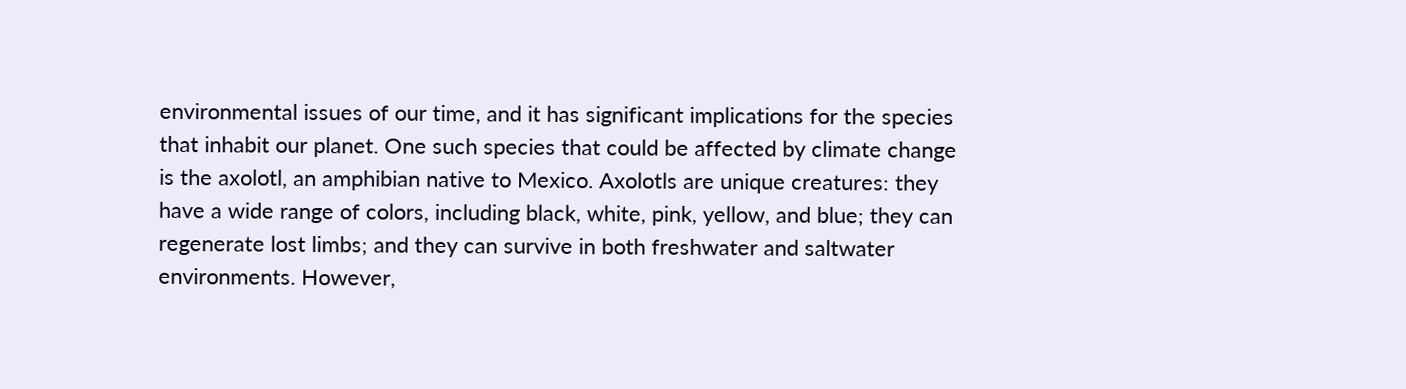environmental issues of our time, and it has significant implications for the species that inhabit our planet. One such species that could be affected by climate change is the axolotl, an amphibian native to Mexico. Axolotls are unique creatures: they have a wide range of colors, including black, white, pink, yellow, and blue; they can regenerate lost limbs; and they can survive in both freshwater and saltwater environments. However,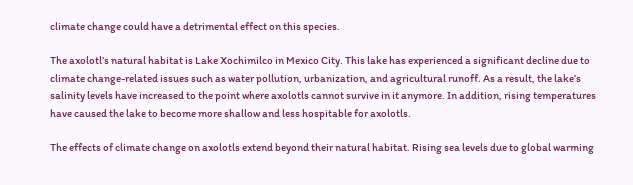climate change could have a detrimental effect on this species.

The axolotl’s natural habitat is Lake Xochimilco in Mexico City. This lake has experienced a significant decline due to climate change-related issues such as water pollution, urbanization, and agricultural runoff. As a result, the lake’s salinity levels have increased to the point where axolotls cannot survive in it anymore. In addition, rising temperatures have caused the lake to become more shallow and less hospitable for axolotls.

The effects of climate change on axolotls extend beyond their natural habitat. Rising sea levels due to global warming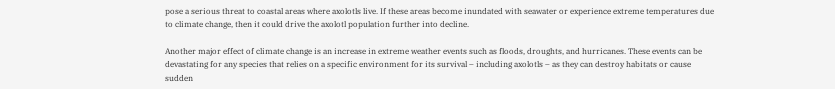pose a serious threat to coastal areas where axolotls live. If these areas become inundated with seawater or experience extreme temperatures due to climate change, then it could drive the axolotl population further into decline.

Another major effect of climate change is an increase in extreme weather events such as floods, droughts, and hurricanes. These events can be devastating for any species that relies on a specific environment for its survival – including axolotls – as they can destroy habitats or cause sudden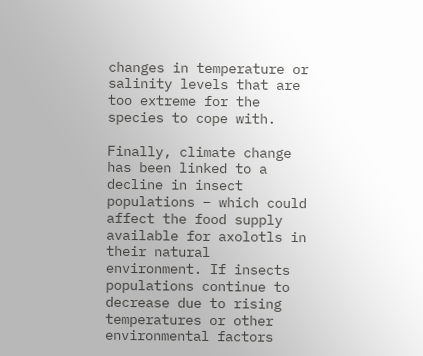changes in temperature or salinity levels that are too extreme for the species to cope with.

Finally, climate change has been linked to a decline in insect populations – which could affect the food supply available for axolotls in their natural environment. If insects populations continue to decrease due to rising temperatures or other environmental factors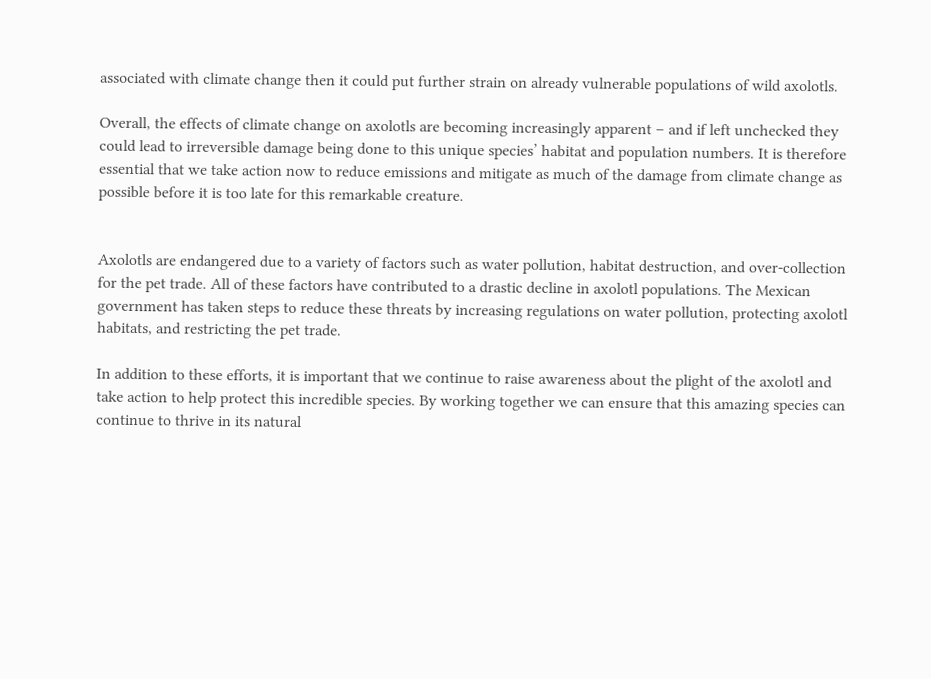associated with climate change then it could put further strain on already vulnerable populations of wild axolotls.

Overall, the effects of climate change on axolotls are becoming increasingly apparent – and if left unchecked they could lead to irreversible damage being done to this unique species’ habitat and population numbers. It is therefore essential that we take action now to reduce emissions and mitigate as much of the damage from climate change as possible before it is too late for this remarkable creature.


Axolotls are endangered due to a variety of factors such as water pollution, habitat destruction, and over-collection for the pet trade. All of these factors have contributed to a drastic decline in axolotl populations. The Mexican government has taken steps to reduce these threats by increasing regulations on water pollution, protecting axolotl habitats, and restricting the pet trade.

In addition to these efforts, it is important that we continue to raise awareness about the plight of the axolotl and take action to help protect this incredible species. By working together we can ensure that this amazing species can continue to thrive in its natural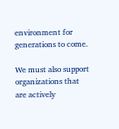environment for generations to come.

We must also support organizations that are actively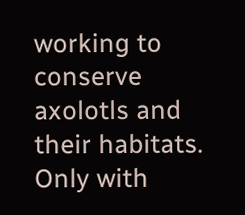working to conserve axolotls and their habitats. Only with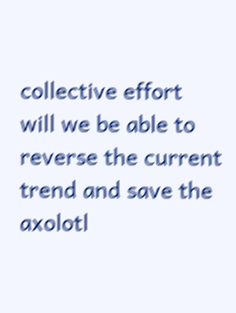collective effort will we be able to reverse the current trend and save the axolotl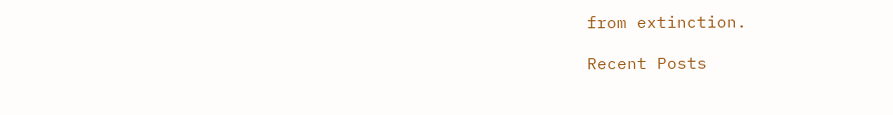from extinction.

Recent Posts